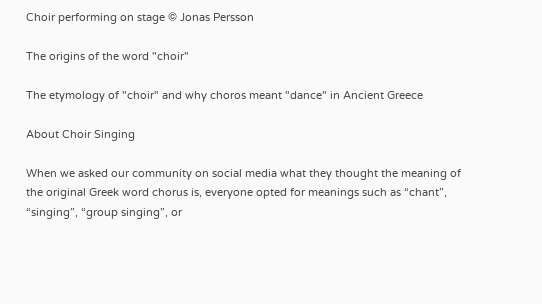Choir performing on stage © Jonas Persson

The origins of the word "choir"

The etymology of "choir" and why choros meant "dance" in Ancient Greece

About Choir Singing

When we asked our community on social media what they thought the meaning of the original Greek word chorus is, everyone opted for meanings such as “chant”, “singing”, “group singing”, or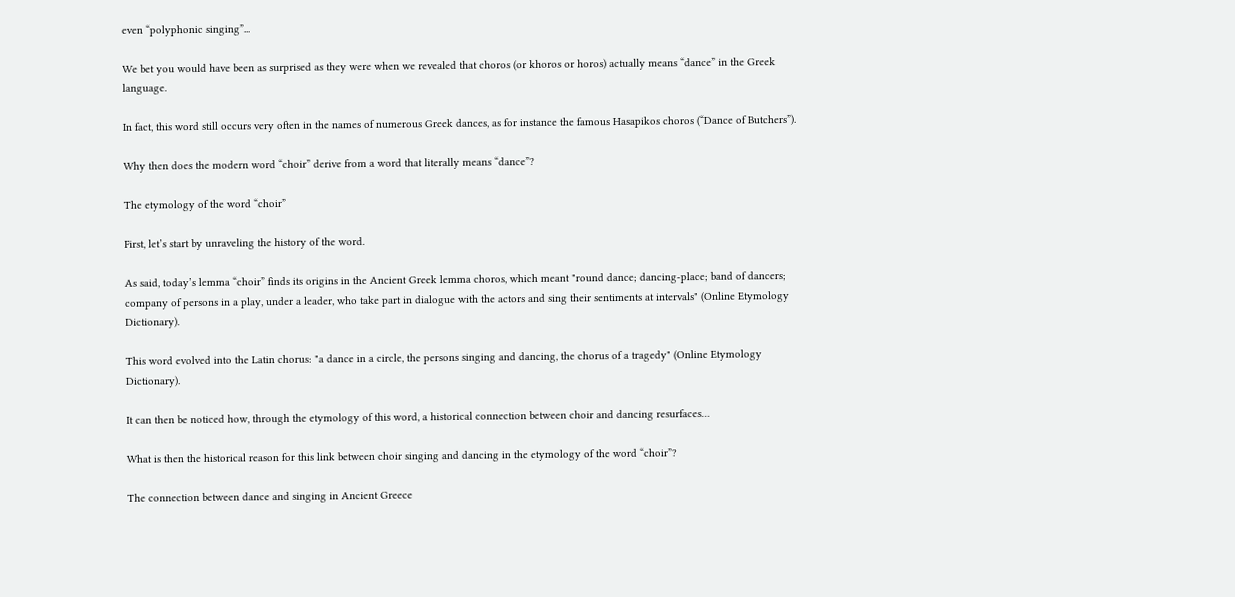even “polyphonic singing”...

We bet you would have been as surprised as they were when we revealed that choros (or khoros or horos) actually means “dance” in the Greek language.

In fact, this word still occurs very often in the names of numerous Greek dances, as for instance the famous Hasapikos choros (“Dance of Butchers”).

Why then does the modern word “choir” derive from a word that literally means “dance”?

The etymology of the word “choir”

First, let’s start by unraveling the history of the word.

As said, today’s lemma “choir” finds its origins in the Ancient Greek lemma choros, which meant "round dance; dancing-place; band of dancers; company of persons in a play, under a leader, who take part in dialogue with the actors and sing their sentiments at intervals" (Online Etymology Dictionary).

This word evolved into the Latin chorus: "a dance in a circle, the persons singing and dancing, the chorus of a tragedy" (Online Etymology Dictionary).

It can then be noticed how, through the etymology of this word, a historical connection between choir and dancing resurfaces…

What is then the historical reason for this link between choir singing and dancing in the etymology of the word “choir”?

The connection between dance and singing in Ancient Greece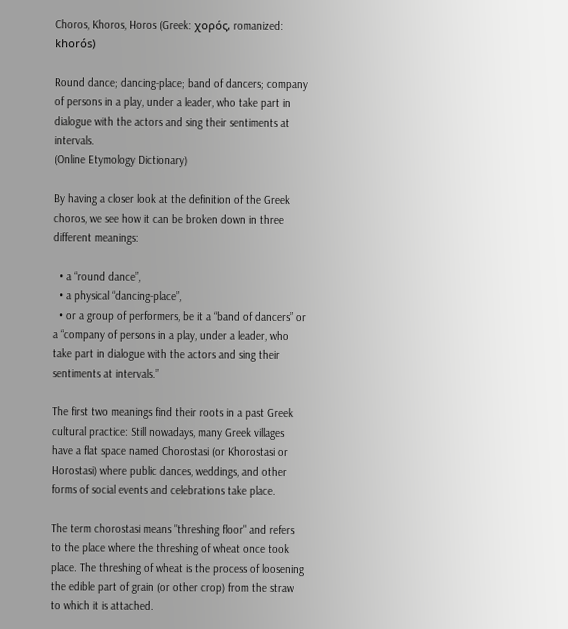Choros, Khoros, Horos (Greek: χορός, romanized: khorós)

Round dance; dancing-place; band of dancers; company of persons in a play, under a leader, who take part in dialogue with the actors and sing their sentiments at intervals.
(Online Etymology Dictionary)

By having a closer look at the definition of the Greek choros, we see how it can be broken down in three different meanings:

  • a “round dance”,
  • a physical “dancing-place”,
  • or a group of performers, be it a “band of dancers” or a “company of persons in a play, under a leader, who take part in dialogue with the actors and sing their sentiments at intervals.”

The first two meanings find their roots in a past Greek cultural practice: Still nowadays, many Greek villages have a flat space named Chorostasi (or Khorostasi or Horostasi) where public dances, weddings, and other forms of social events and celebrations take place.

The term chorostasi means "threshing floor" and refers to the place where the threshing of wheat once took place. The threshing of wheat is the process of loosening the edible part of grain (or other crop) from the straw to which it is attached.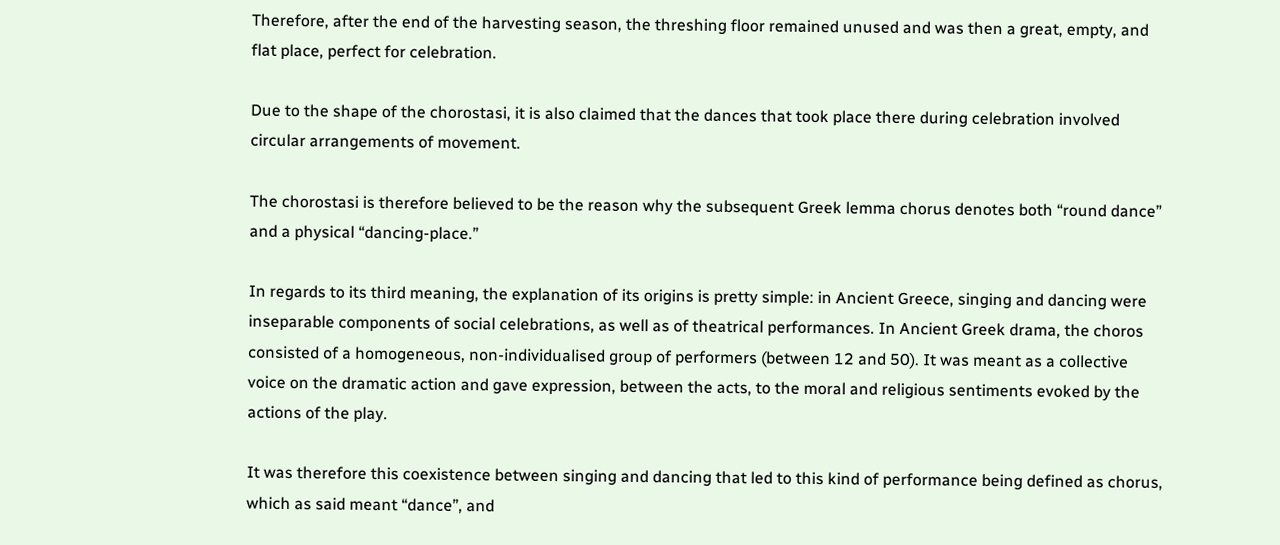Therefore, after the end of the harvesting season, the threshing floor remained unused and was then a great, empty, and flat place, perfect for celebration.

Due to the shape of the chorostasi, it is also claimed that the dances that took place there during celebration involved circular arrangements of movement.

The chorostasi is therefore believed to be the reason why the subsequent Greek lemma chorus denotes both “round dance” and a physical “dancing-place.”

In regards to its third meaning, the explanation of its origins is pretty simple: in Ancient Greece, singing and dancing were inseparable components of social celebrations, as well as of theatrical performances. In Ancient Greek drama, the choros consisted of a homogeneous, non-individualised group of performers (between 12 and 50). It was meant as a collective voice on the dramatic action and gave expression, between the acts, to the moral and religious sentiments evoked by the actions of the play.

It was therefore this coexistence between singing and dancing that led to this kind of performance being defined as chorus, which as said meant “dance”, and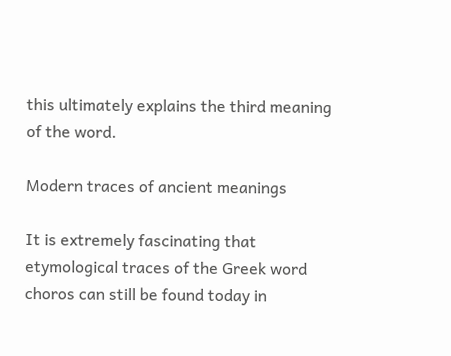this ultimately explains the third meaning of the word.

Modern traces of ancient meanings

It is extremely fascinating that etymological traces of the Greek word choros can still be found today in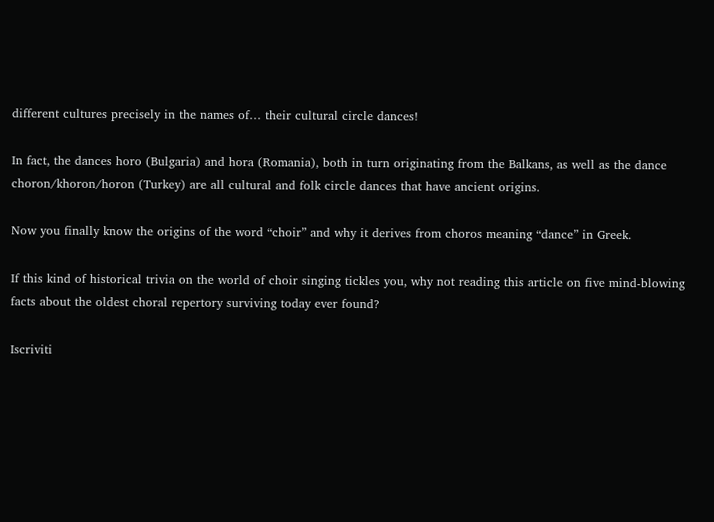different cultures precisely in the names of… their cultural circle dances!

In fact, the dances horo (Bulgaria) and hora (Romania), both in turn originating from the Balkans, as well as the dance choron/khoron/horon (Turkey) are all cultural and folk circle dances that have ancient origins.

Now you finally know the origins of the word “choir” and why it derives from choros meaning “dance” in Greek.

If this kind of historical trivia on the world of choir singing tickles you, why not reading this article on five mind-blowing facts about the oldest choral repertory surviving today ever found?

Iscriviti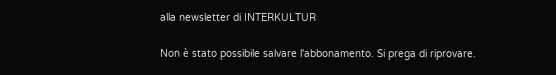alla newsletter di INTERKULTUR

Non è stato possibile salvare l'abbonamento. Si prega di riprovare.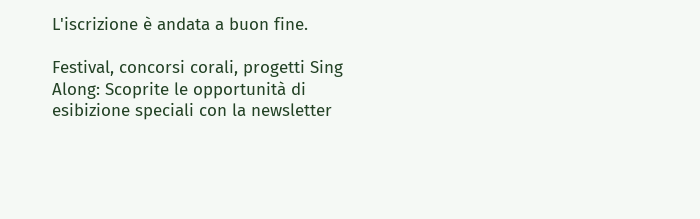L'iscrizione è andata a buon fine.

Festival, concorsi corali, progetti Sing Along: Scoprite le opportunità di esibizione speciali con la newsletter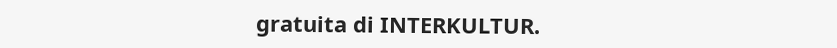gratuita di INTERKULTUR.